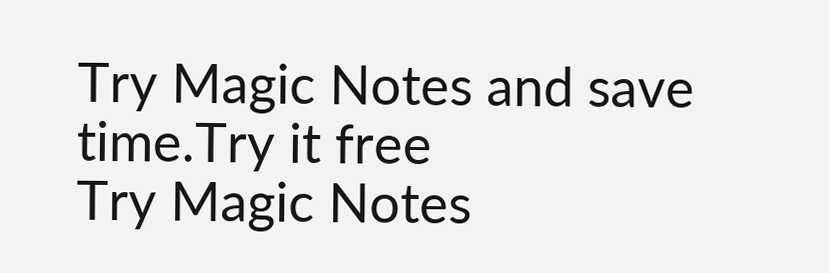Try Magic Notes and save time.Try it free
Try Magic Notes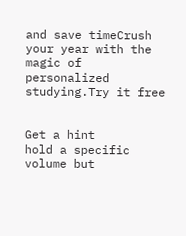and save timeCrush your year with the magic of personalized studying.Try it free


Get a hint
hold a specific volume but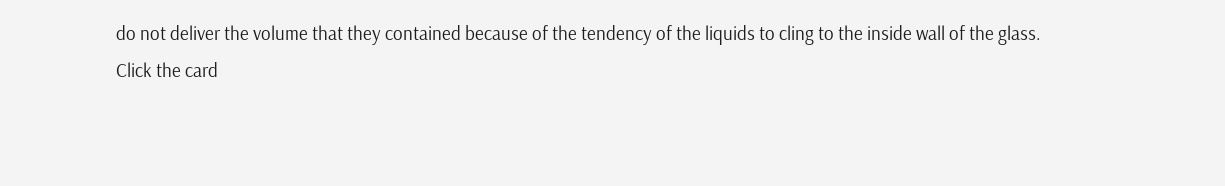do not deliver the volume that they contained because of the tendency of the liquids to cling to the inside wall of the glass.
Click the card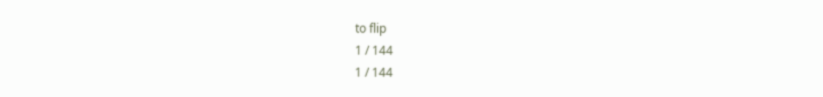to flip
1 / 144
1 / 144